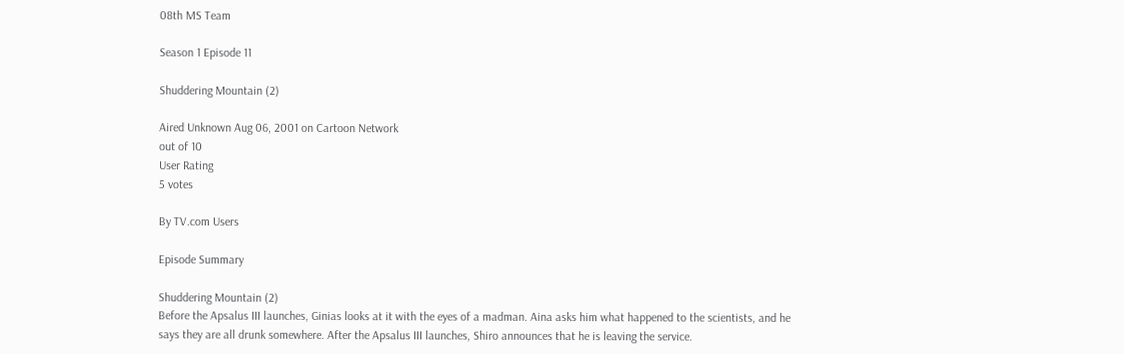08th MS Team

Season 1 Episode 11

Shuddering Mountain (2)

Aired Unknown Aug 06, 2001 on Cartoon Network
out of 10
User Rating
5 votes

By TV.com Users

Episode Summary

Shuddering Mountain (2)
Before the Apsalus III launches, Ginias looks at it with the eyes of a madman. Aina asks him what happened to the scientists, and he says they are all drunk somewhere. After the Apsalus III launches, Shiro announces that he is leaving the service.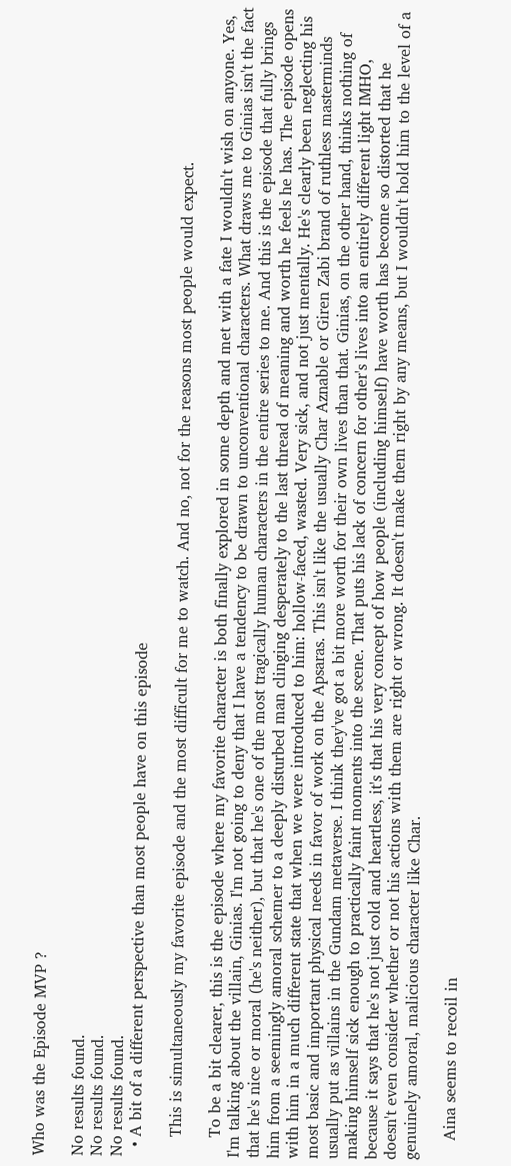Who was the Episode MVP ?

No results found.
No results found.
No results found.
  • A bit of a different perspective than most people have on this episode

    This is simultaneously my favorite episode and the most difficult for me to watch. And no, not for the reasons most people would expect.

    To be a bit clearer, this is the episode where my favorite character is both finally explored in some depth and met with a fate I wouldn't wish on anyone. Yes, I'm talking about the villain, Ginias. I'm not going to deny that I have a tendency to be drawn to unconventional characters. What draws me to Ginias isn't the fact that he's nice or moral (he's neither), but that he's one of the most tragically human characters in the entire series to me. And this is the episode that fully brings him from a seemingly amoral schemer to a deeply disturbed man clinging desperately to the last thread of meaning and worth he feels he has. The episode opens with him in a much different state that when we were introduced to him: hollow-faced, wasted. Very sick, and not just mentally. He's clearly been neglecting his most basic and important physical needs in favor of work on the Apsaras. This isn't like the usually Char Aznable or Giren Zabi brand of ruthless masterminds usually put as villains in the Gundam metaverse. I think they've got a bit more worth for their own lives than that. Ginias, on the other hand, thinks nothing of making himself sick enough to practically faint moments into the scene. That puts his lack of concern for other's lives into an entirely different light IMHO, because it says that he's not just cold and heartless, it's that his very concept of how people (including himself) have worth has become so distorted that he doesn't even consider whether or not his actions with them are right or wrong. It doesn't make them right by any means, but I wouldn't hold him to the level of a genuinely amoral, malicious character like Char.

    Aina seems to recoil in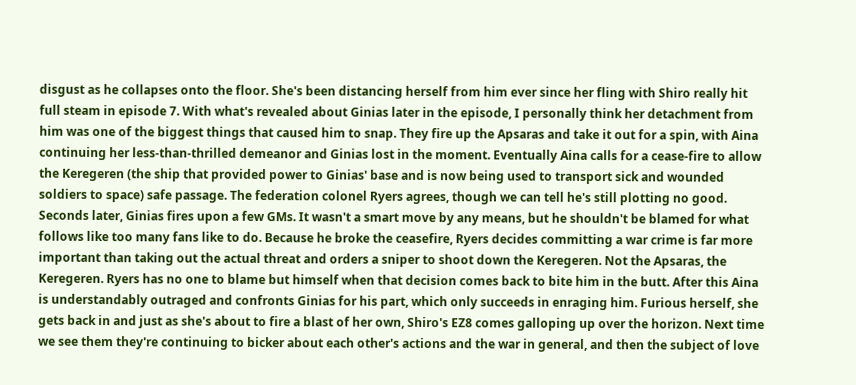disgust as he collapses onto the floor. She's been distancing herself from him ever since her fling with Shiro really hit full steam in episode 7. With what's revealed about Ginias later in the episode, I personally think her detachment from him was one of the biggest things that caused him to snap. They fire up the Apsaras and take it out for a spin, with Aina continuing her less-than-thrilled demeanor and Ginias lost in the moment. Eventually Aina calls for a cease-fire to allow the Keregeren (the ship that provided power to Ginias' base and is now being used to transport sick and wounded soldiers to space) safe passage. The federation colonel Ryers agrees, though we can tell he's still plotting no good. Seconds later, Ginias fires upon a few GMs. It wasn't a smart move by any means, but he shouldn't be blamed for what follows like too many fans like to do. Because he broke the ceasefire, Ryers decides committing a war crime is far more important than taking out the actual threat and orders a sniper to shoot down the Keregeren. Not the Apsaras, the Keregeren. Ryers has no one to blame but himself when that decision comes back to bite him in the butt. After this Aina is understandably outraged and confronts Ginias for his part, which only succeeds in enraging him. Furious herself, she gets back in and just as she's about to fire a blast of her own, Shiro's EZ8 comes galloping up over the horizon. Next time we see them they're continuing to bicker about each other's actions and the war in general, and then the subject of love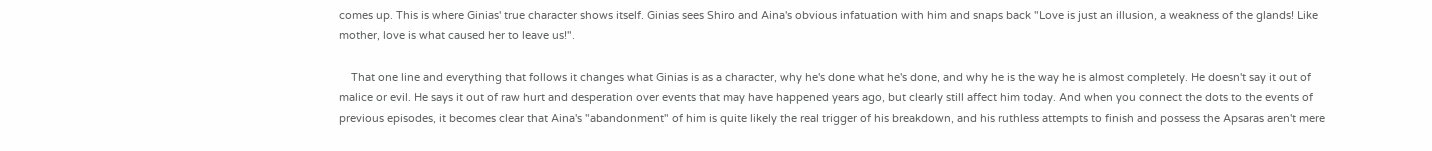comes up. This is where Ginias' true character shows itself. Ginias sees Shiro and Aina's obvious infatuation with him and snaps back "Love is just an illusion, a weakness of the glands! Like mother, love is what caused her to leave us!".

    That one line and everything that follows it changes what Ginias is as a character, why he's done what he's done, and why he is the way he is almost completely. He doesn't say it out of malice or evil. He says it out of raw hurt and desperation over events that may have happened years ago, but clearly still affect him today. And when you connect the dots to the events of previous episodes, it becomes clear that Aina's "abandonment" of him is quite likely the real trigger of his breakdown, and his ruthless attempts to finish and possess the Apsaras aren't mere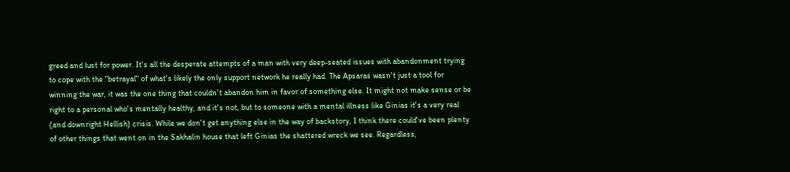greed and lust for power. It's all the desperate attempts of a man with very deep-seated issues with abandonment trying to cope with the "betrayal" of what's likely the only support network he really had. The Apsaras wasn't just a tool for winning the war, it was the one thing that couldn't abandon him in favor of something else. It might not make sense or be right to a personal who's mentally healthy, and it's not, but to someone with a mental illness like Ginias it's a very real (and downright Hellish) crisis. While we don't get anything else in the way of backstory, I think there could've been plenty of other things that went on in the Sakhalin house that left Ginias the shattered wreck we see. Regardless,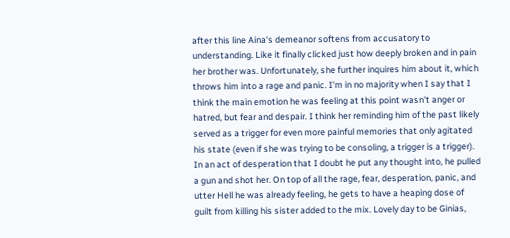after this line Aina's demeanor softens from accusatory to understanding. Like it finally clicked just how deeply broken and in pain her brother was. Unfortunately, she further inquires him about it, which throws him into a rage and panic. I'm in no majority when I say that I think the main emotion he was feeling at this point wasn't anger or hatred, but fear and despair. I think her reminding him of the past likely served as a trigger for even more painful memories that only agitated his state (even if she was trying to be consoling, a trigger is a trigger). In an act of desperation that I doubt he put any thought into, he pulled a gun and shot her. On top of all the rage, fear, desperation, panic, and utter Hell he was already feeling, he gets to have a heaping dose of guilt from killing his sister added to the mix. Lovely day to be Ginias,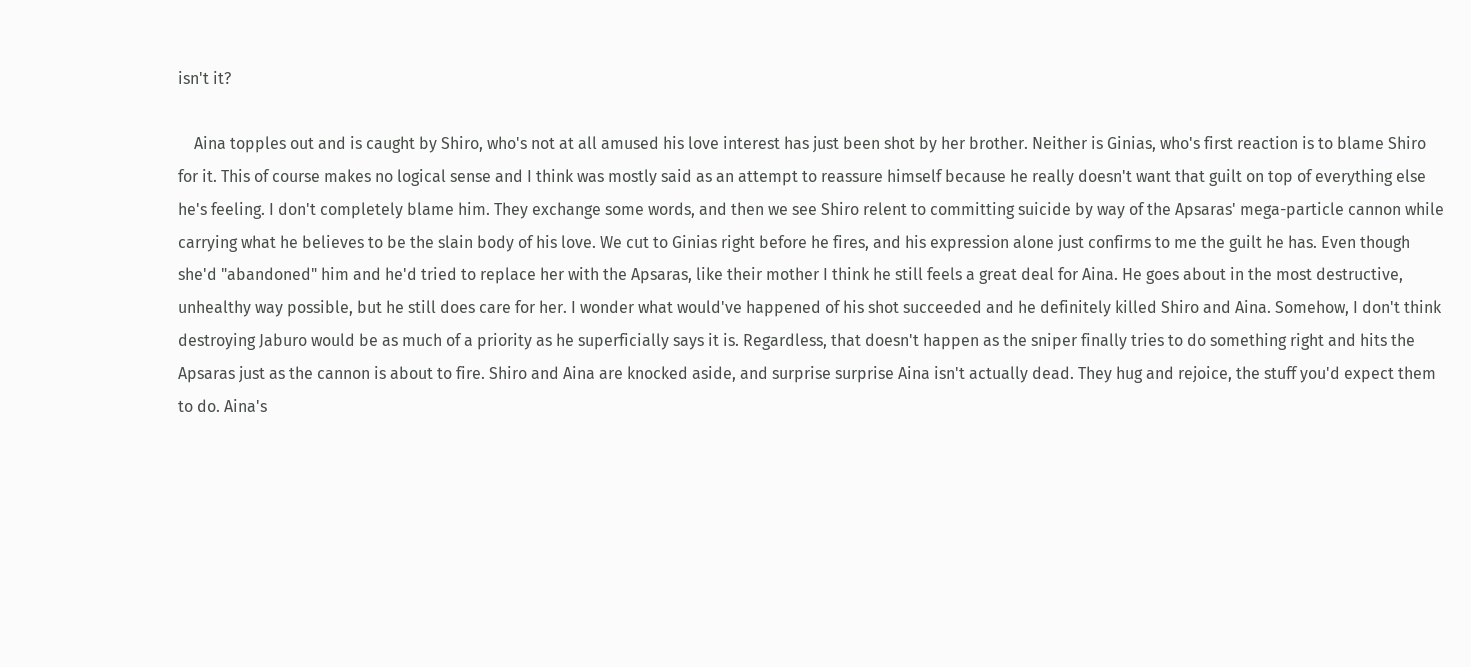isn't it?

    Aina topples out and is caught by Shiro, who's not at all amused his love interest has just been shot by her brother. Neither is Ginias, who's first reaction is to blame Shiro for it. This of course makes no logical sense and I think was mostly said as an attempt to reassure himself because he really doesn't want that guilt on top of everything else he's feeling. I don't completely blame him. They exchange some words, and then we see Shiro relent to committing suicide by way of the Apsaras' mega-particle cannon while carrying what he believes to be the slain body of his love. We cut to Ginias right before he fires, and his expression alone just confirms to me the guilt he has. Even though she'd "abandoned" him and he'd tried to replace her with the Apsaras, like their mother I think he still feels a great deal for Aina. He goes about in the most destructive, unhealthy way possible, but he still does care for her. I wonder what would've happened of his shot succeeded and he definitely killed Shiro and Aina. Somehow, I don't think destroying Jaburo would be as much of a priority as he superficially says it is. Regardless, that doesn't happen as the sniper finally tries to do something right and hits the Apsaras just as the cannon is about to fire. Shiro and Aina are knocked aside, and surprise surprise Aina isn't actually dead. They hug and rejoice, the stuff you'd expect them to do. Aina's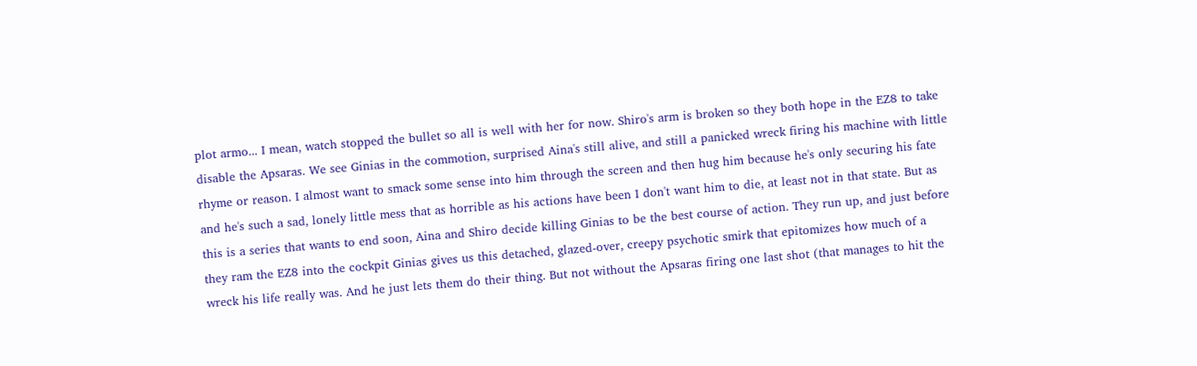plot armo... I mean, watch stopped the bullet so all is well with her for now. Shiro's arm is broken so they both hope in the EZ8 to take disable the Apsaras. We see Ginias in the commotion, surprised Aina's still alive, and still a panicked wreck firing his machine with little rhyme or reason. I almost want to smack some sense into him through the screen and then hug him because he's only securing his fate and he's such a sad, lonely little mess that as horrible as his actions have been I don't want him to die, at least not in that state. But as this is a series that wants to end soon, Aina and Shiro decide killing Ginias to be the best course of action. They run up, and just before they ram the EZ8 into the cockpit Ginias gives us this detached, glazed-over, creepy psychotic smirk that epitomizes how much of a wreck his life really was. And he just lets them do their thing. But not without the Apsaras firing one last shot (that manages to hit the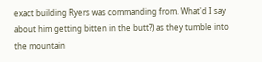exact building Ryers was commanding from. What'd I say about him getting bitten in the butt?) as they tumble into the mountain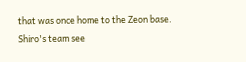that was once home to the Zeon base. Shiro's team see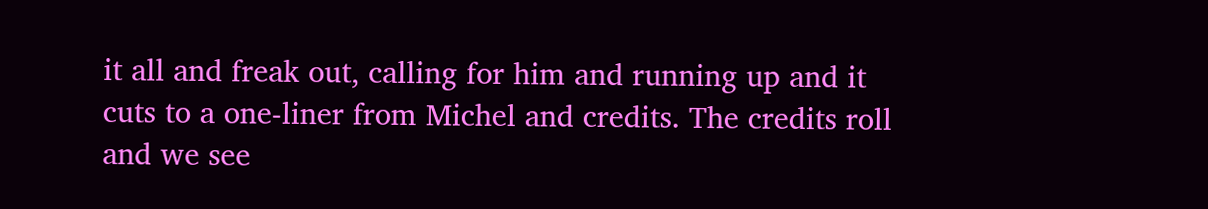it all and freak out, calling for him and running up and it cuts to a one-liner from Michel and credits. The credits roll and we see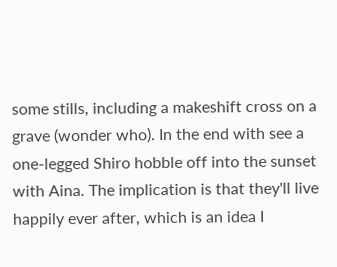some stills, including a makeshift cross on a grave (wonder who). In the end with see a one-legged Shiro hobble off into the sunset with Aina. The implication is that they'll live happily ever after, which is an idea I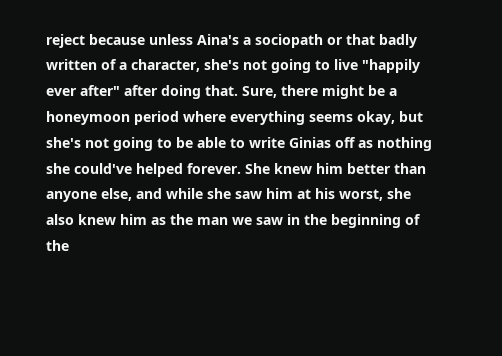reject because unless Aina's a sociopath or that badly written of a character, she's not going to live "happily ever after" after doing that. Sure, there might be a honeymoon period where everything seems okay, but she's not going to be able to write Ginias off as nothing she could've helped forever. She knew him better than anyone else, and while she saw him at his worst, she also knew him as the man we saw in the beginning of the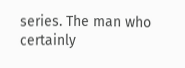series. The man who certainly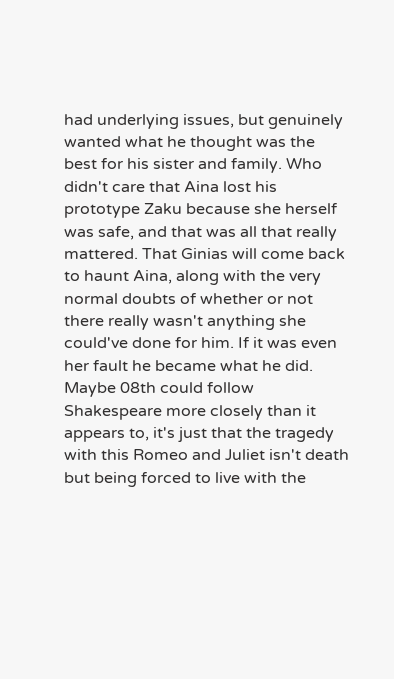had underlying issues, but genuinely wanted what he thought was the best for his sister and family. Who didn't care that Aina lost his prototype Zaku because she herself was safe, and that was all that really mattered. That Ginias will come back to haunt Aina, along with the very normal doubts of whether or not there really wasn't anything she could've done for him. If it was even her fault he became what he did. Maybe 08th could follow Shakespeare more closely than it appears to, it's just that the tragedy with this Romeo and Juliet isn't death but being forced to live with the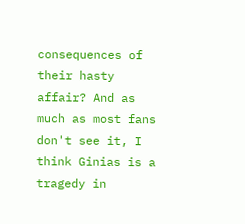consequences of their hasty affair? And as much as most fans don't see it, I think Ginias is a tragedy in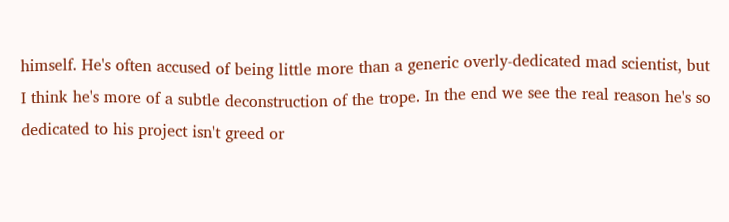himself. He's often accused of being little more than a generic overly-dedicated mad scientist, but I think he's more of a subtle deconstruction of the trope. In the end we see the real reason he's so dedicated to his project isn't greed or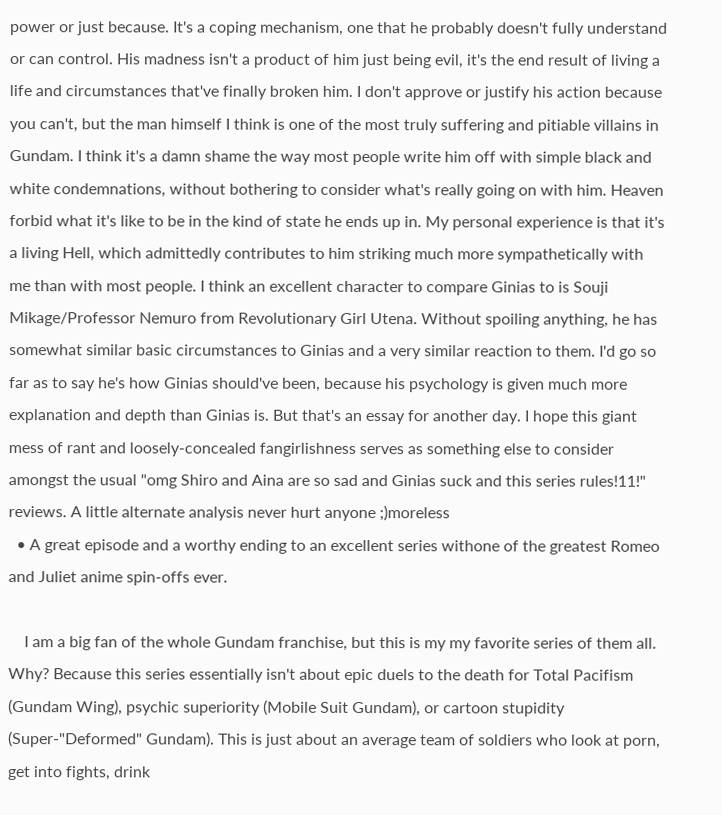power or just because. It's a coping mechanism, one that he probably doesn't fully understand or can control. His madness isn't a product of him just being evil, it's the end result of living a life and circumstances that've finally broken him. I don't approve or justify his action because you can't, but the man himself I think is one of the most truly suffering and pitiable villains in Gundam. I think it's a damn shame the way most people write him off with simple black and white condemnations, without bothering to consider what's really going on with him. Heaven forbid what it's like to be in the kind of state he ends up in. My personal experience is that it's a living Hell, which admittedly contributes to him striking much more sympathetically with me than with most people. I think an excellent character to compare Ginias to is Souji Mikage/Professor Nemuro from Revolutionary Girl Utena. Without spoiling anything, he has somewhat similar basic circumstances to Ginias and a very similar reaction to them. I'd go so far as to say he's how Ginias should've been, because his psychology is given much more explanation and depth than Ginias is. But that's an essay for another day. I hope this giant mess of rant and loosely-concealed fangirlishness serves as something else to consider amongst the usual "omg Shiro and Aina are so sad and Ginias suck and this series rules!11!" reviews. A little alternate analysis never hurt anyone ;)moreless
  • A great episode and a worthy ending to an excellent series withone of the greatest Romeo and Juliet anime spin-offs ever.

    I am a big fan of the whole Gundam franchise, but this is my my favorite series of them all. Why? Because this series essentially isn't about epic duels to the death for Total Pacifism (Gundam Wing), psychic superiority (Mobile Suit Gundam), or cartoon stupidity (Super-"Deformed" Gundam). This is just about an average team of soldiers who look at porn, get into fights, drink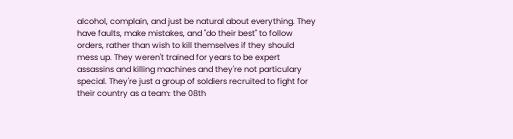alcohol, complain, and just be natural about everything. They have faults, make mistakes, and "do their best" to follow orders, rather than wish to kill themselves if they should mess up. They weren't trained for years to be expert assassins and killing machines and they're not particulary special. They're just a group of soldiers recruited to fight for their country as a team: the 08th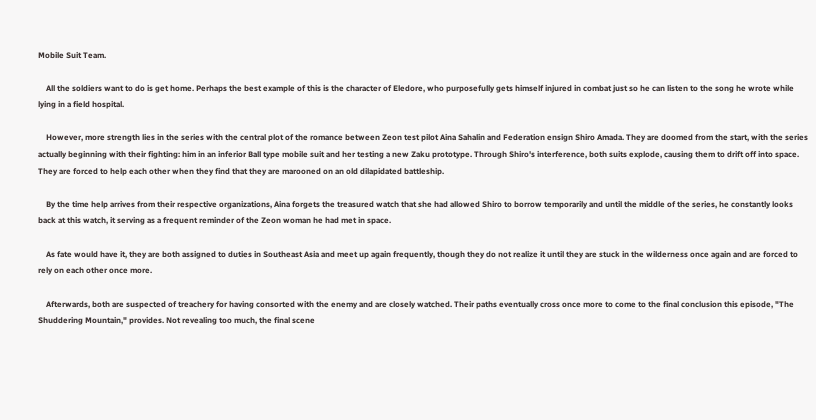Mobile Suit Team.

    All the soldiers want to do is get home. Perhaps the best example of this is the character of Eledore, who purposefully gets himself injured in combat just so he can listen to the song he wrote while lying in a field hospital.

    However, more strength lies in the series with the central plot of the romance between Zeon test pilot Aina Sahalin and Federation ensign Shiro Amada. They are doomed from the start, with the series actually beginning with their fighting: him in an inferior Ball type mobile suit and her testing a new Zaku prototype. Through Shiro's interference, both suits explode, causing them to drift off into space. They are forced to help each other when they find that they are marooned on an old dilapidated battleship.

    By the time help arrives from their respective organizations, Aina forgets the treasured watch that she had allowed Shiro to borrow temporarily and until the middle of the series, he constantly looks back at this watch, it serving as a frequent reminder of the Zeon woman he had met in space.

    As fate would have it, they are both assigned to duties in Southeast Asia and meet up again frequently, though they do not realize it until they are stuck in the wilderness once again and are forced to rely on each other once more.

    Afterwards, both are suspected of treachery for having consorted with the enemy and are closely watched. Their paths eventually cross once more to come to the final conclusion this episode, "The Shuddering Mountain," provides. Not revealing too much, the final scene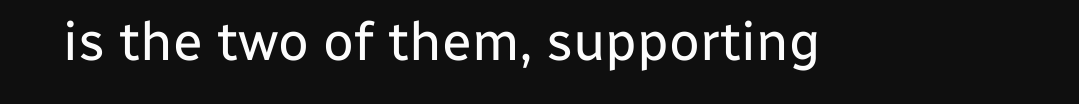is the two of them, supporting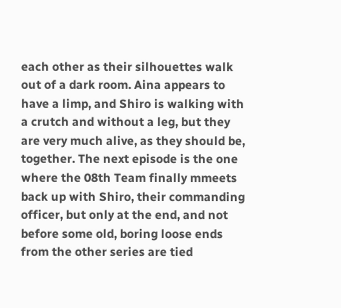each other as their silhouettes walk out of a dark room. Aina appears to have a limp, and Shiro is walking with a crutch and without a leg, but they are very much alive, as they should be, together. The next episode is the one where the 08th Team finally mmeets back up with Shiro, their commanding officer, but only at the end, and not before some old, boring loose ends from the other series are tied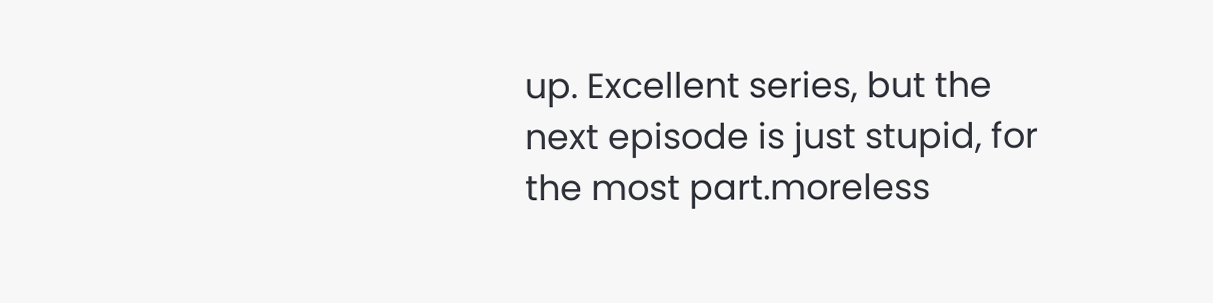up. Excellent series, but the next episode is just stupid, for the most part.moreless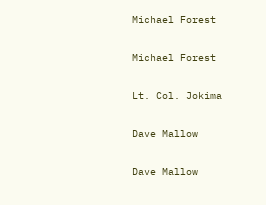Michael Forest

Michael Forest

Lt. Col. Jokima

Dave Mallow

Dave Mallow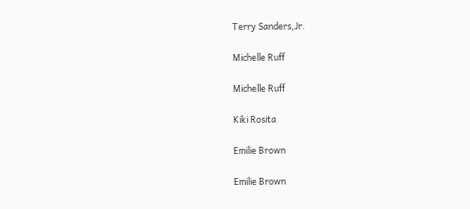Terry Sanders,Jr.

Michelle Ruff

Michelle Ruff

Kiki Rosita

Emilie Brown

Emilie Brown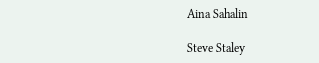Aina Sahalin

Steve Staley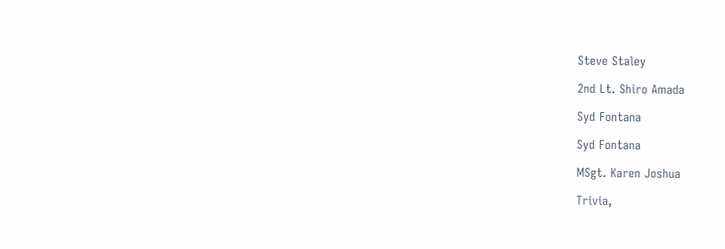Steve Staley

2nd Lt. Shiro Amada

Syd Fontana

Syd Fontana

MSgt. Karen Joshua

Trivia,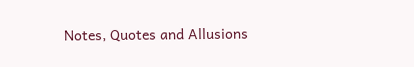Notes, Quotes and Allusions